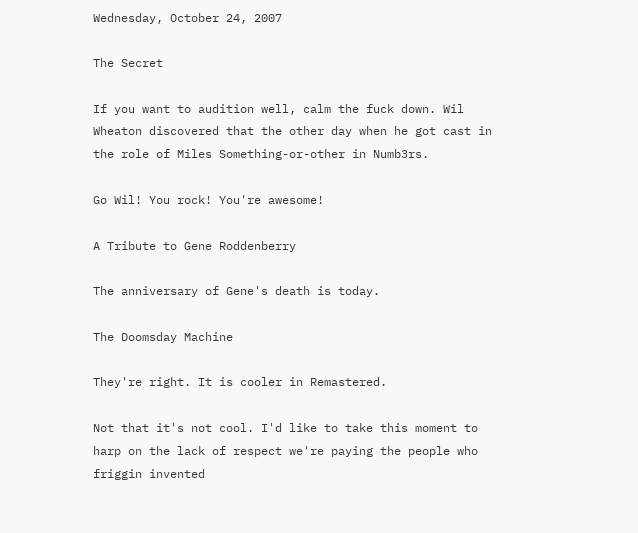Wednesday, October 24, 2007

The Secret

If you want to audition well, calm the fuck down. Wil Wheaton discovered that the other day when he got cast in the role of Miles Something-or-other in Numb3rs.

Go Wil! You rock! You're awesome!

A Tribute to Gene Roddenberry

The anniversary of Gene's death is today.

The Doomsday Machine

They're right. It is cooler in Remastered.

Not that it's not cool. I'd like to take this moment to harp on the lack of respect we're paying the people who friggin invented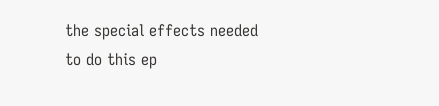the special effects needed to do this ep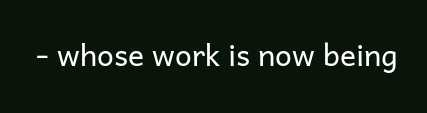- whose work is now being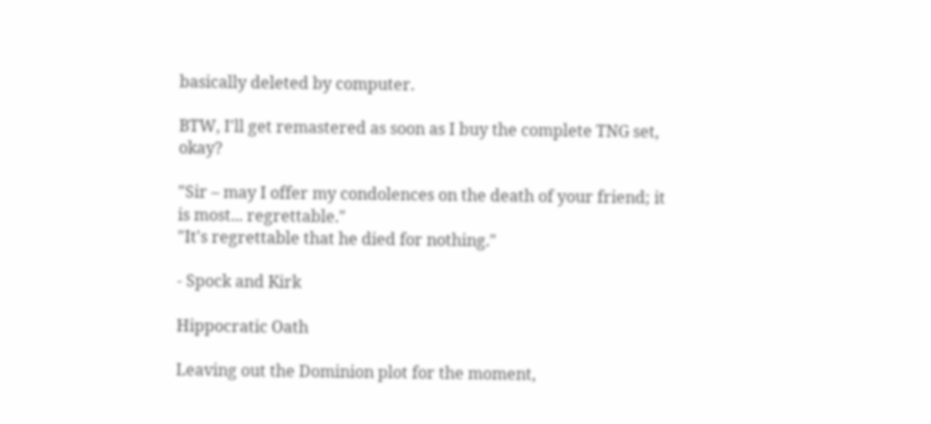basically deleted by computer.

BTW, I'll get remastered as soon as I buy the complete TNG set, okay?

"Sir – may I offer my condolences on the death of your friend; it is most... regrettable."
"It's regrettable that he died for nothing."

- Spock and Kirk

Hippocratic Oath

Leaving out the Dominion plot for the moment,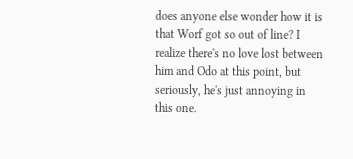does anyone else wonder how it is that Worf got so out of line? I realize there's no love lost between him and Odo at this point, but seriously, he's just annoying in this one.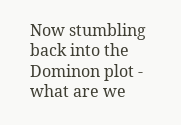Now stumbling back into the Dominon plot - what are we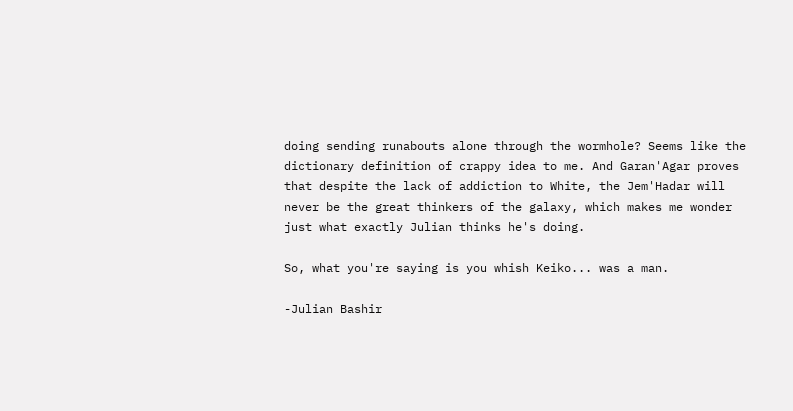doing sending runabouts alone through the wormhole? Seems like the dictionary definition of crappy idea to me. And Garan'Agar proves that despite the lack of addiction to White, the Jem'Hadar will never be the great thinkers of the galaxy, which makes me wonder just what exactly Julian thinks he's doing.

So, what you're saying is you whish Keiko... was a man.

-Julian Bashir